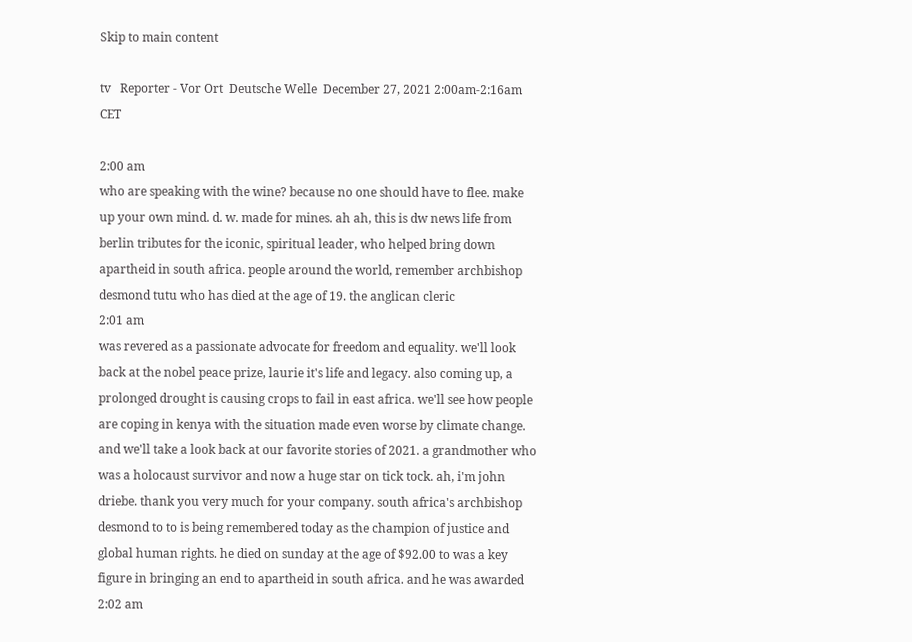Skip to main content

tv   Reporter - Vor Ort  Deutsche Welle  December 27, 2021 2:00am-2:16am CET

2:00 am
who are speaking with the wine? because no one should have to flee. make up your own mind. d. w. made for mines. ah ah, this is dw news life from berlin tributes for the iconic, spiritual leader, who helped bring down apartheid in south africa. people around the world, remember archbishop desmond tutu who has died at the age of 19. the anglican cleric
2:01 am
was revered as a passionate advocate for freedom and equality. we'll look back at the nobel peace prize, laurie it's life and legacy. also coming up, a prolonged drought is causing crops to fail in east africa. we'll see how people are coping in kenya with the situation made even worse by climate change. and we'll take a look back at our favorite stories of 2021. a grandmother who was a holocaust survivor and now a huge star on tick tock. ah, i'm john driebe. thank you very much for your company. south africa's archbishop desmond to to is being remembered today as the champion of justice and global human rights. he died on sunday at the age of $92.00 to was a key figure in bringing an end to apartheid in south africa. and he was awarded
2:02 am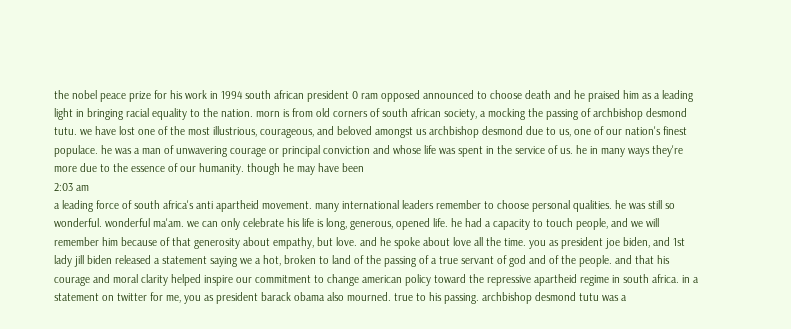the nobel peace prize for his work in 1994 south african president 0 ram opposed announced to choose death and he praised him as a leading light in bringing racial equality to the nation. morn is from old corners of south african society, a mocking the passing of archbishop desmond tutu. we have lost one of the most illustrious, courageous, and beloved amongst us archbishop desmond due to us, one of our nation's finest populace. he was a man of unwavering courage or principal conviction and whose life was spent in the service of us. he in many ways they're more due to the essence of our humanity. though he may have been
2:03 am
a leading force of south africa's anti apartheid movement. many international leaders remember to choose personal qualities. he was still so wonderful. wonderful ma'am. we can only celebrate his life is long, generous, opened life. he had a capacity to touch people, and we will remember him because of that generosity about empathy, but love. and he spoke about love all the time. you as president joe biden, and 1st lady jill biden released a statement saying we a hot, broken to land of the passing of a true servant of god and of the people. and that his courage and moral clarity helped inspire our commitment to change american policy toward the repressive apartheid regime in south africa. in a statement on twitter for me, you as president barack obama also mourned. true to his passing. archbishop desmond tutu was a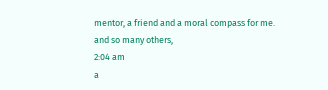mentor, a friend and a moral compass for me. and so many others,
2:04 am
a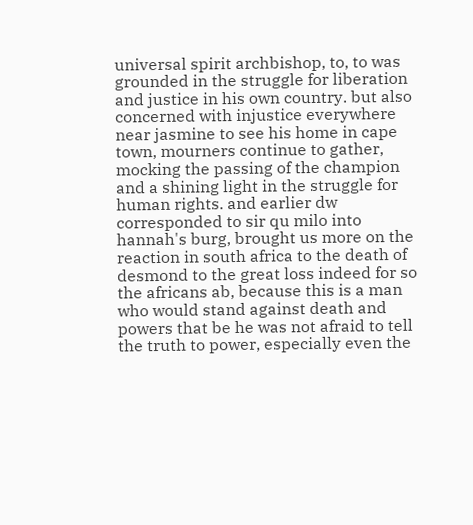universal spirit archbishop, to, to was grounded in the struggle for liberation and justice in his own country. but also concerned with injustice everywhere near jasmine to see his home in cape town, mourners continue to gather, mocking the passing of the champion and a shining light in the struggle for human rights. and earlier dw corresponded to sir qu milo into hannah's burg, brought us more on the reaction in south africa to the death of desmond to the great loss indeed for so the africans ab, because this is a man who would stand against death and powers that be he was not afraid to tell the truth to power, especially even the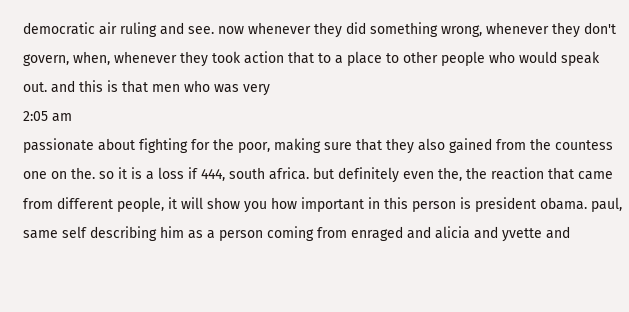democratic air ruling and see. now whenever they did something wrong, whenever they don't govern, when, whenever they took action that to a place to other people who would speak out. and this is that men who was very
2:05 am
passionate about fighting for the poor, making sure that they also gained from the countess one on the. so it is a loss if 444, south africa. but definitely even the, the reaction that came from different people, it will show you how important in this person is president obama. paul, same self describing him as a person coming from enraged and alicia and yvette and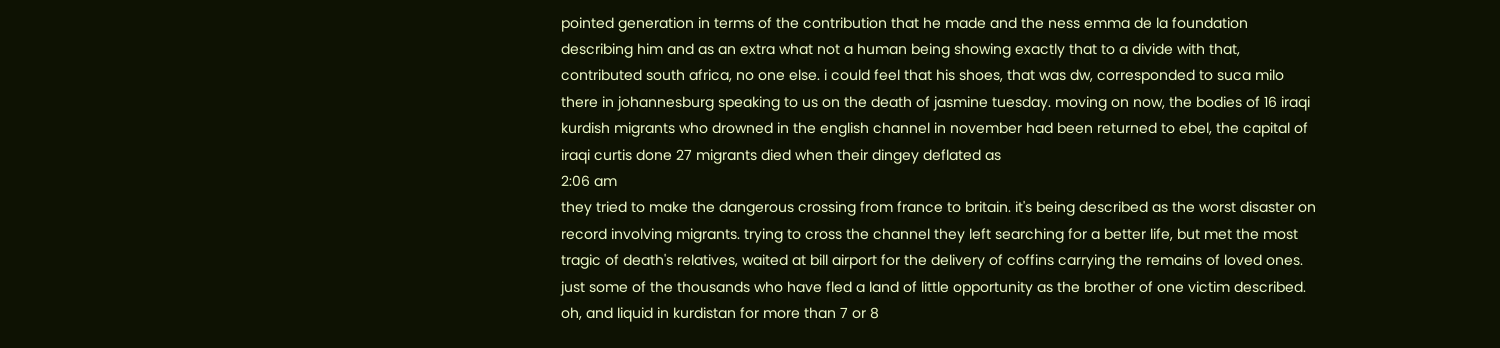pointed generation in terms of the contribution that he made and the ness emma de la foundation describing him and as an extra what not a human being showing exactly that to a divide with that, contributed south africa, no one else. i could feel that his shoes, that was dw, corresponded to suca milo there in johannesburg speaking to us on the death of jasmine tuesday. moving on now, the bodies of 16 iraqi kurdish migrants who drowned in the english channel in november had been returned to ebel, the capital of iraqi curtis done 27 migrants died when their dingey deflated as
2:06 am
they tried to make the dangerous crossing from france to britain. it's being described as the worst disaster on record involving migrants. trying to cross the channel they left searching for a better life, but met the most tragic of death's relatives, waited at bill airport for the delivery of coffins carrying the remains of loved ones. just some of the thousands who have fled a land of little opportunity as the brother of one victim described. oh, and liquid in kurdistan for more than 7 or 8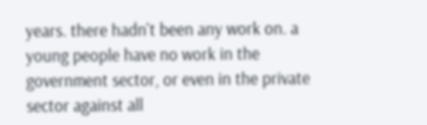years. there hadn't been any work on. a young people have no work in the government sector, or even in the private sector against all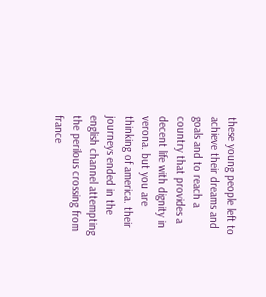these young people left to achieve their dreams and goals and to reach a country that provides a decent life with dignity in verona. but you are thinking of america. their journeys ended in the english channel attempting the perilous crossing from france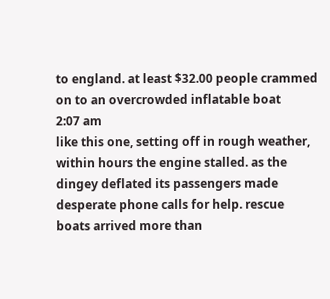to england. at least $32.00 people crammed on to an overcrowded inflatable boat
2:07 am
like this one, setting off in rough weather, within hours the engine stalled. as the dingey deflated its passengers made desperate phone calls for help. rescue boats arrived more than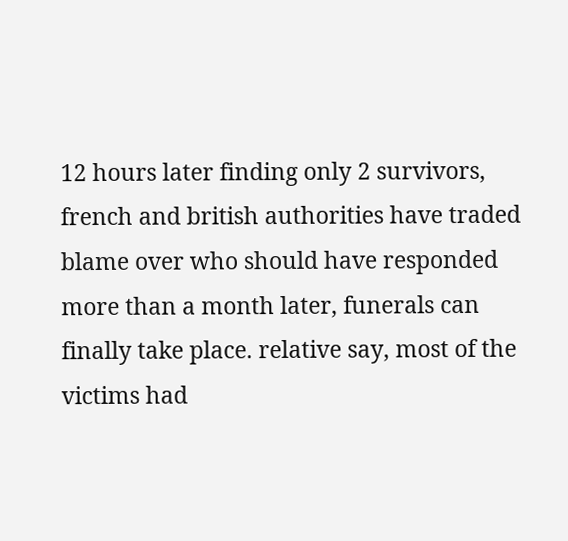12 hours later finding only 2 survivors, french and british authorities have traded blame over who should have responded more than a month later, funerals can finally take place. relative say, most of the victims had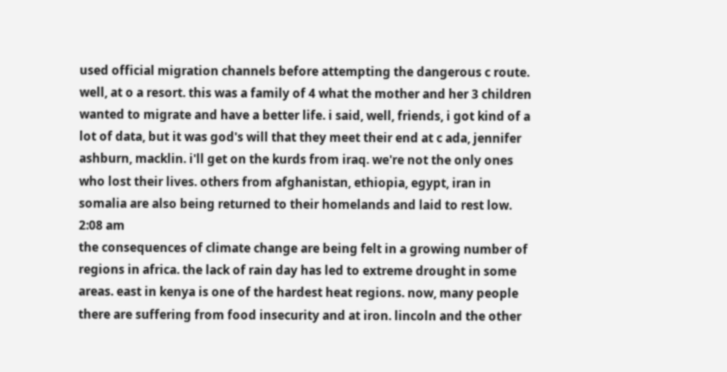used official migration channels before attempting the dangerous c route. well, at o a resort. this was a family of 4 what the mother and her 3 children wanted to migrate and have a better life. i said, well, friends, i got kind of a lot of data, but it was god's will that they meet their end at c ada, jennifer ashburn, macklin. i'll get on the kurds from iraq. we're not the only ones who lost their lives. others from afghanistan, ethiopia, egypt, iran in somalia are also being returned to their homelands and laid to rest low.
2:08 am
the consequences of climate change are being felt in a growing number of regions in africa. the lack of rain day has led to extreme drought in some areas. east in kenya is one of the hardest heat regions. now, many people there are suffering from food insecurity and at iron. lincoln and the other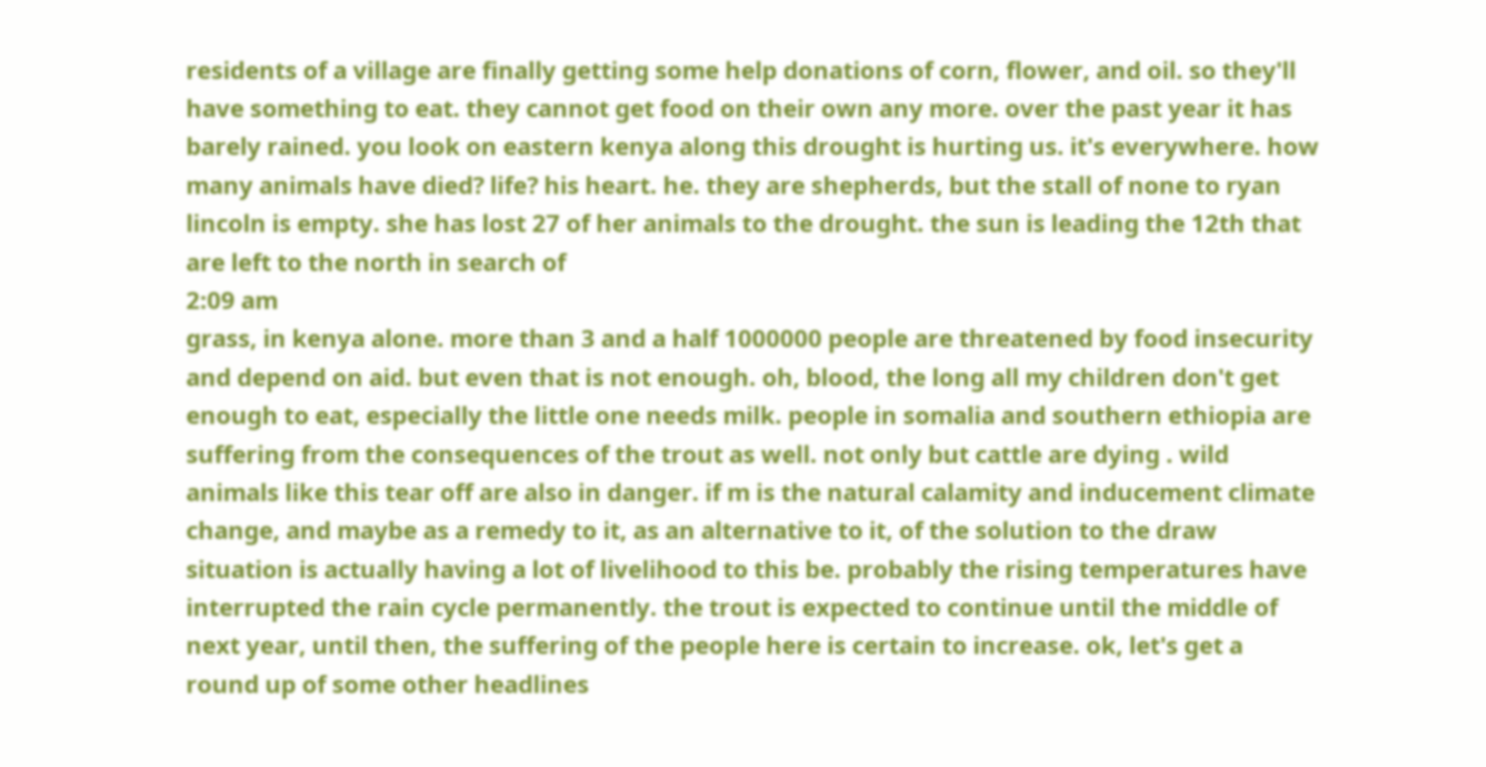residents of a village are finally getting some help donations of corn, flower, and oil. so they'll have something to eat. they cannot get food on their own any more. over the past year it has barely rained. you look on eastern kenya along this drought is hurting us. it's everywhere. how many animals have died? life? his heart. he. they are shepherds, but the stall of none to ryan lincoln is empty. she has lost 27 of her animals to the drought. the sun is leading the 12th that are left to the north in search of
2:09 am
grass, in kenya alone. more than 3 and a half 1000000 people are threatened by food insecurity and depend on aid. but even that is not enough. oh, blood, the long all my children don't get enough to eat, especially the little one needs milk. people in somalia and southern ethiopia are suffering from the consequences of the trout as well. not only but cattle are dying . wild animals like this tear off are also in danger. if m is the natural calamity and inducement climate change, and maybe as a remedy to it, as an alternative to it, of the solution to the draw situation is actually having a lot of livelihood to this be. probably the rising temperatures have interrupted the rain cycle permanently. the trout is expected to continue until the middle of next year, until then, the suffering of the people here is certain to increase. ok, let's get a round up of some other headlines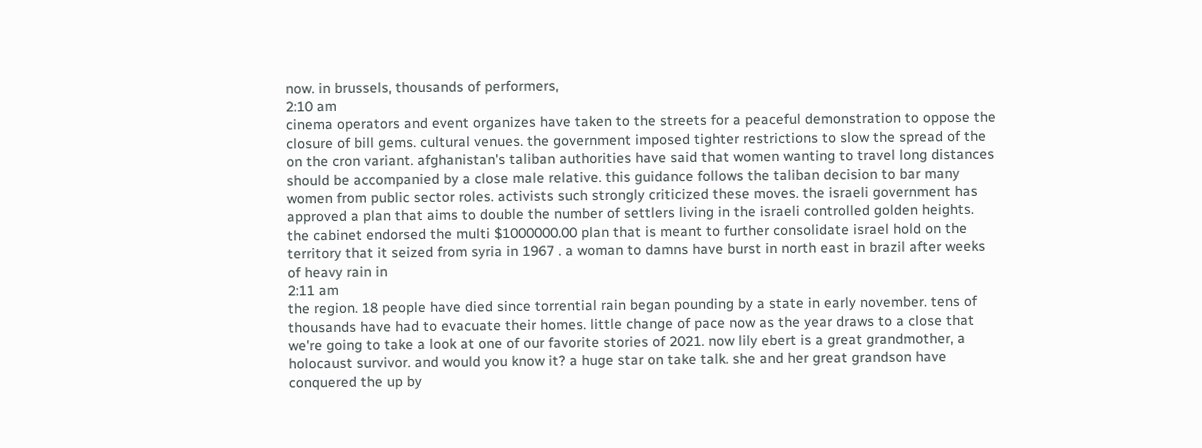now. in brussels, thousands of performers,
2:10 am
cinema operators and event organizes have taken to the streets for a peaceful demonstration to oppose the closure of bill gems. cultural venues. the government imposed tighter restrictions to slow the spread of the on the cron variant. afghanistan's taliban authorities have said that women wanting to travel long distances should be accompanied by a close male relative. this guidance follows the taliban decision to bar many women from public sector roles. activists such strongly criticized these moves. the israeli government has approved a plan that aims to double the number of settlers living in the israeli controlled golden heights. the cabinet endorsed the multi $1000000.00 plan that is meant to further consolidate israel hold on the territory that it seized from syria in 1967 . a woman to damns have burst in north east in brazil after weeks of heavy rain in
2:11 am
the region. 18 people have died since torrential rain began pounding by a state in early november. tens of thousands have had to evacuate their homes. little change of pace now as the year draws to a close that we're going to take a look at one of our favorite stories of 2021. now lily ebert is a great grandmother, a holocaust survivor. and would you know it? a huge star on take talk. she and her great grandson have conquered the up by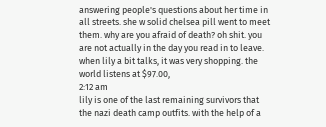answering people's questions about her time in all streets. she w solid chelsea pill went to meet them. why are you afraid of death? oh shit. you are not actually in the day you read in to leave. when lily a bit talks, it was very shopping. the world listens at $97.00,
2:12 am
lily is one of the last remaining survivors that the nazi death camp outfits. with the help of a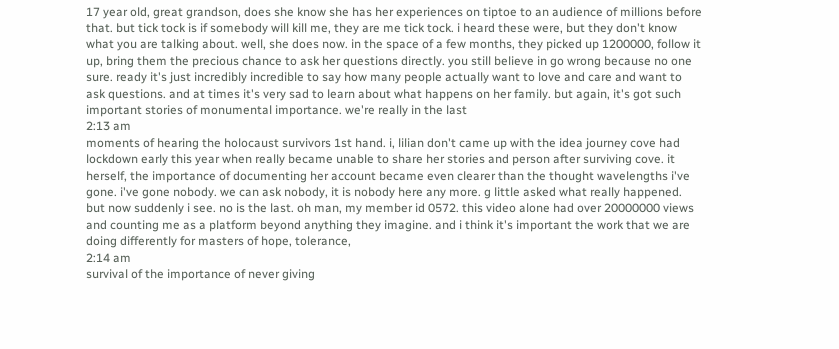17 year old, great grandson, does she know she has her experiences on tiptoe to an audience of millions before that. but tick tock is if somebody will kill me, they are me tick tock. i heard these were, but they don't know what you are talking about. well, she does now. in the space of a few months, they picked up 1200000, follow it up, bring them the precious chance to ask her questions directly. you still believe in go wrong because no one sure. ready it's just incredibly incredible to say how many people actually want to love and care and want to ask questions. and at times it's very sad to learn about what happens on her family. but again, it's got such important stories of monumental importance. we're really in the last
2:13 am
moments of hearing the holocaust survivors 1st hand. i, lilian don't came up with the idea journey cove had lockdown early this year when really became unable to share her stories and person after surviving cove. it herself, the importance of documenting her account became even clearer than the thought wavelengths i've gone. i've gone nobody. we can ask nobody, it is nobody here any more. g little asked what really happened. but now suddenly i see. no is the last. oh man, my member id 0572. this video alone had over 20000000 views and counting me as a platform beyond anything they imagine. and i think it's important the work that we are doing differently for masters of hope, tolerance,
2:14 am
survival of the importance of never giving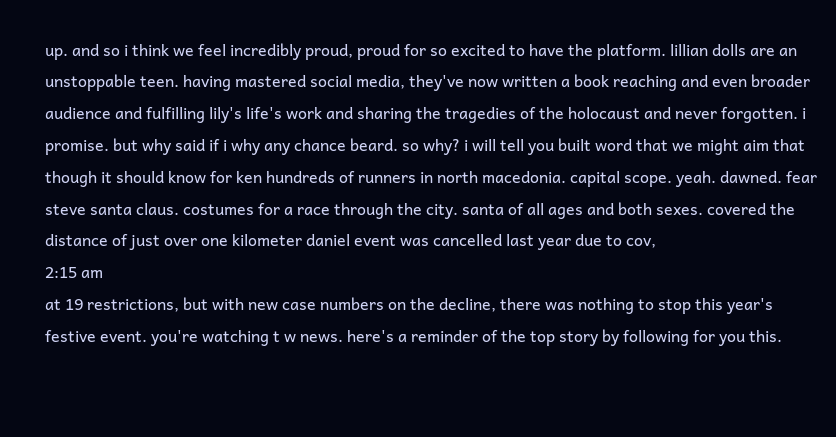up. and so i think we feel incredibly proud, proud for so excited to have the platform. lillian dolls are an unstoppable teen. having mastered social media, they've now written a book reaching and even broader audience and fulfilling lily's life's work and sharing the tragedies of the holocaust and never forgotten. i promise. but why said if i why any chance beard. so why? i will tell you built word that we might aim that though it should know for ken hundreds of runners in north macedonia. capital scope. yeah. dawned. fear steve santa claus. costumes for a race through the city. santa of all ages and both sexes. covered the distance of just over one kilometer daniel event was cancelled last year due to cov,
2:15 am
at 19 restrictions, but with new case numbers on the decline, there was nothing to stop this year's festive event. you're watching t w news. here's a reminder of the top story by following for you this.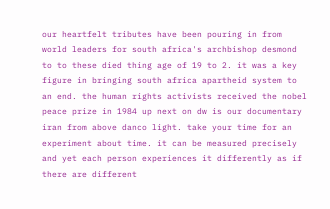our heartfelt tributes have been pouring in from world leaders for south africa's archbishop desmond to to these died thing age of 19 to 2. it was a key figure in bringing south africa apartheid system to an end. the human rights activists received the nobel peace prize in 1984 up next on dw is our documentary iran from above danco light. take your time for an experiment about time. it can be measured precisely and yet each person experiences it differently as if there are different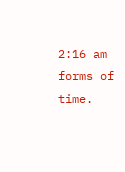2:16 am
forms of time.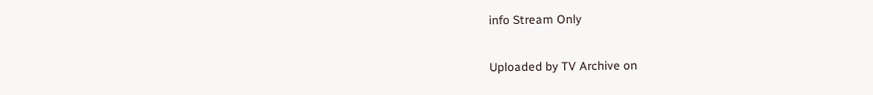info Stream Only

Uploaded by TV Archive on